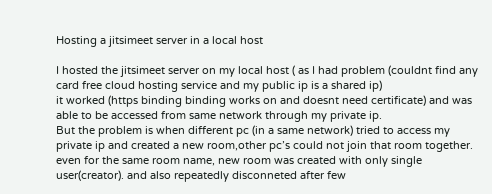Hosting a jitsimeet server in a local host

I hosted the jitsimeet server on my local host ( as I had problem (couldnt find any card free cloud hosting service and my public ip is a shared ip)
it worked (https binding binding works on and doesnt need certificate) and was able to be accessed from same network through my private ip.
But the problem is when different pc (in a same network) tried to access my private ip and created a new room,other pc’s could not join that room together. even for the same room name, new room was created with only single user(creator). and also repeatedly disconneted after few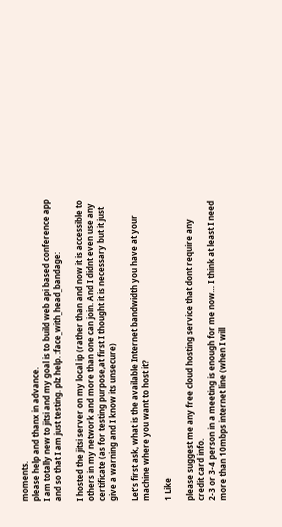moments.
please help and thanx in advance.
I am totally new to jitsi and my goal is to build web api based conference app and so that I am just testing. plz help. :face_with_head_bandage:

I hosted the jitsi server on my local ip (rather than and now it is accessible to others in my network and more than one can join. And I didnt even use any certificate (as for testing purpose,at first I thought it is necessary but it just give a warning and I know its unsecure)

Let’s first ask, what is the available Internet bandwidth you have at your machine where you want to host it?

1 Like

please suggest me any free cloud hosting service that dont require any credit card info.
2-3 or 3-4 person in a meeting is enough for me now… I think at least I need more than 10mbps internet line (when I will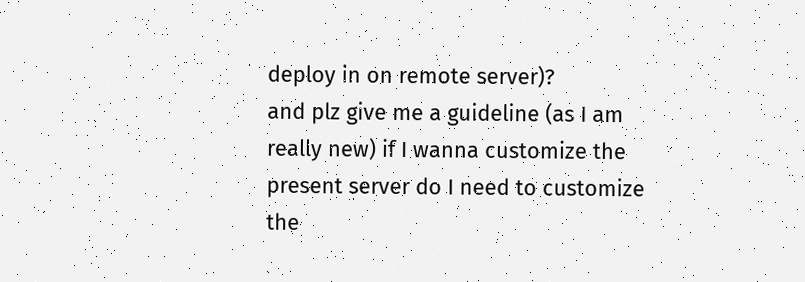deploy in on remote server)?
and plz give me a guideline (as I am really new) if I wanna customize the present server do I need to customize the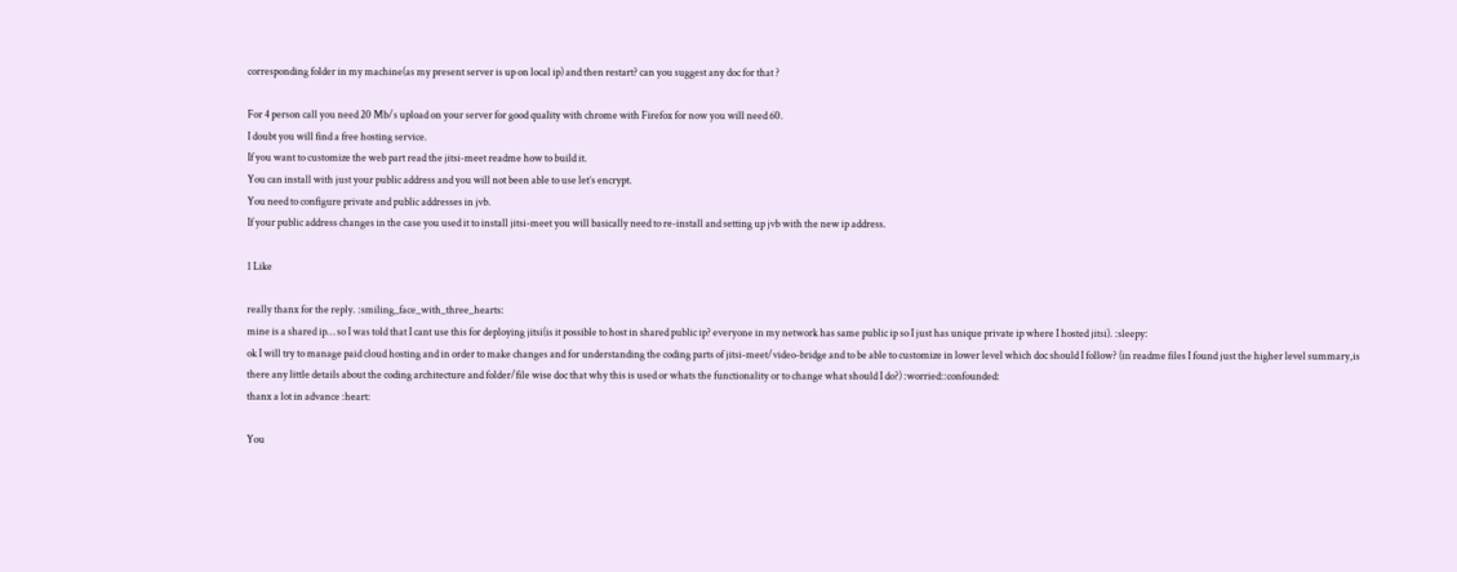corresponding folder in my machine(as my present server is up on local ip) and then restart? can you suggest any doc for that ?

For 4 person call you need 20 Mb/s upload on your server for good quality with chrome with Firefox for now you will need 60.
I doubt you will find a free hosting service.
If you want to customize the web part read the jitsi-meet readme how to build it.
You can install with just your public address and you will not been able to use let’s encrypt.
You need to configure private and public addresses in jvb.
If your public address changes in the case you used it to install jitsi-meet you will basically need to re-install and setting up jvb with the new ip address.

1 Like

really thanx for the reply. :smiling_face_with_three_hearts:
mine is a shared ip… so I was told that I cant use this for deploying jitsi(is it possible to host in shared public ip? everyone in my network has same public ip so I just has unique private ip where I hosted jitsi). :sleepy:
ok I will try to manage paid cloud hosting and in order to make changes and for understanding the coding parts of jitsi-meet/video-bridge and to be able to customize in lower level which doc should I follow? (in readme files I found just the higher level summary,is there any little details about the coding architecture and folder/file wise doc that why this is used or whats the functionality or to change what should I do?) :worried::confounded:
thanx a lot in advance :heart:

You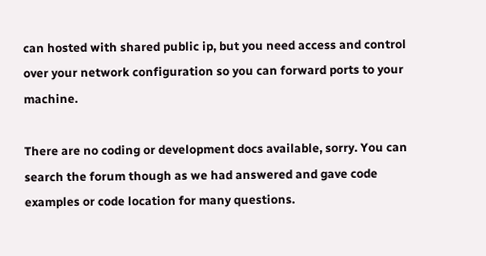can hosted with shared public ip, but you need access and control over your network configuration so you can forward ports to your machine.

There are no coding or development docs available, sorry. You can search the forum though as we had answered and gave code examples or code location for many questions.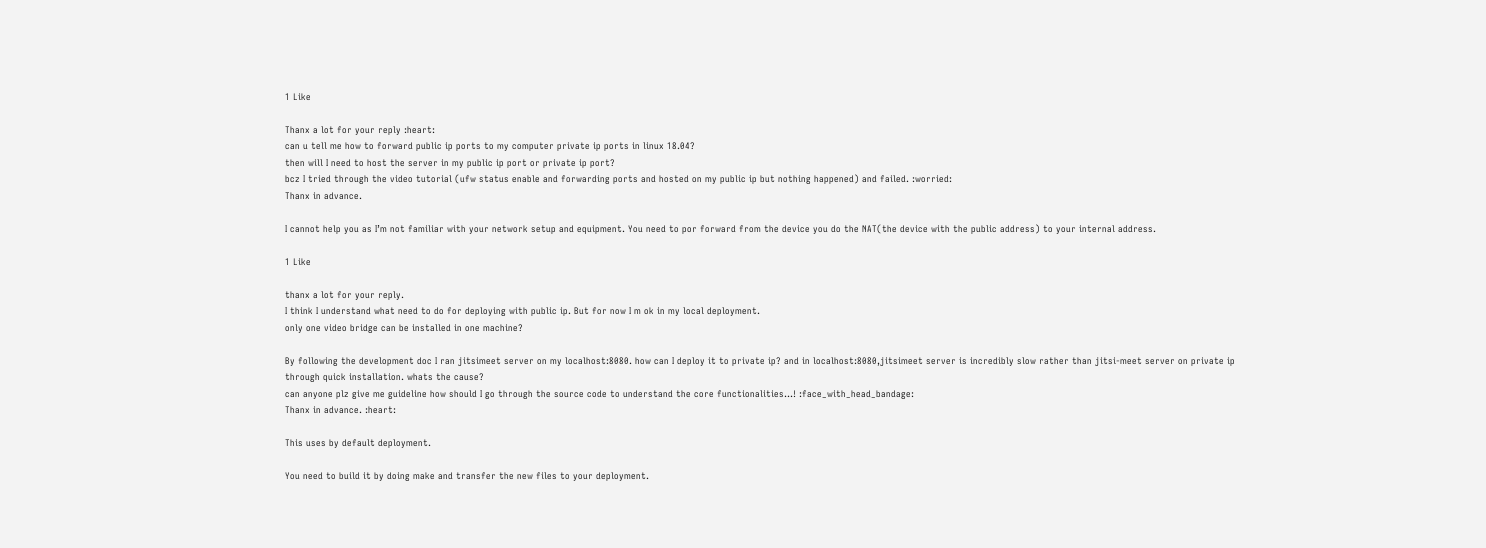1 Like

Thanx a lot for your reply :heart:
can u tell me how to forward public ip ports to my computer private ip ports in linux 18.04?
then will I need to host the server in my public ip port or private ip port?
bcz I tried through the video tutorial (ufw status enable and forwarding ports and hosted on my public ip but nothing happened) and failed. :worried:
Thanx in advance.

I cannot help you as I’m not familiar with your network setup and equipment. You need to por forward from the device you do the NAT(the device with the public address) to your internal address.

1 Like

thanx a lot for your reply.
I think I understand what need to do for deploying with public ip. But for now I m ok in my local deployment.
only one video bridge can be installed in one machine?

By following the development doc I ran jitsimeet server on my localhost:8080. how can I deploy it to private ip? and in localhost:8080,jitsimeet server is incredibly slow rather than jitsi-meet server on private ip through quick installation. whats the cause?
can anyone plz give me guideline how should I go through the source code to understand the core functionalities…! :face_with_head_bandage:
Thanx in advance. :heart:

This uses by default deployment.

You need to build it by doing make and transfer the new files to your deployment.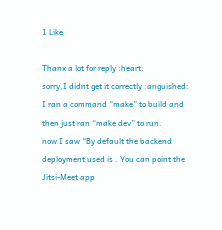1 Like

Thanx a lot for reply :heart:
sorry,I didnt get it correctly :anguished:
I ran a command “make” to build and then just ran “make dev” to run.
now I saw “By default the backend deployment used is . You can point the Jitsi-Meet app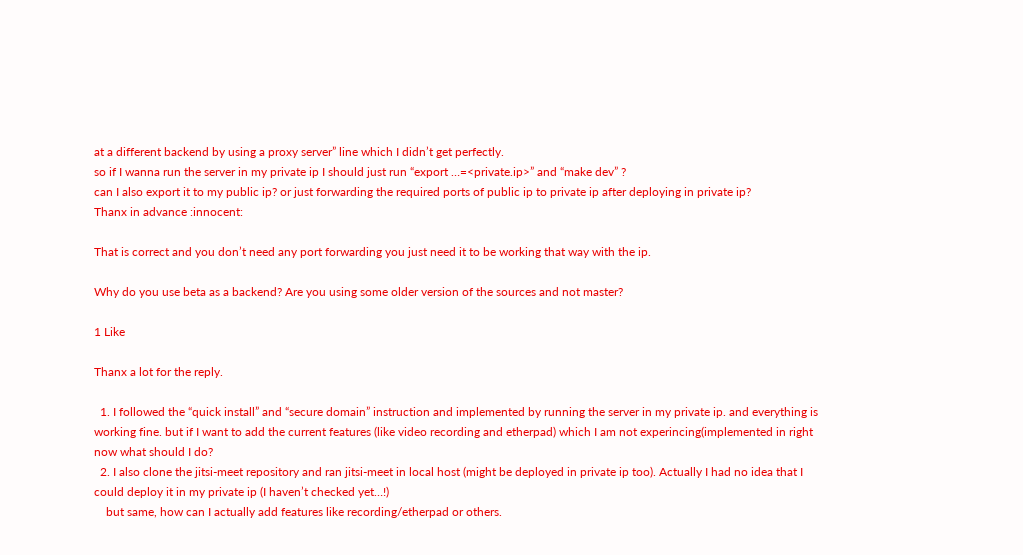at a different backend by using a proxy server” line which I didn’t get perfectly.
so if I wanna run the server in my private ip I should just run “export …=<private.ip>” and “make dev” ?
can I also export it to my public ip? or just forwarding the required ports of public ip to private ip after deploying in private ip?
Thanx in advance :innocent:

That is correct and you don’t need any port forwarding you just need it to be working that way with the ip.

Why do you use beta as a backend? Are you using some older version of the sources and not master?

1 Like

Thanx a lot for the reply.

  1. I followed the “quick install” and “secure domain” instruction and implemented by running the server in my private ip. and everything is working fine. but if I want to add the current features (like video recording and etherpad) which I am not experincing(implemented in right now what should I do?
  2. I also clone the jitsi-meet repository and ran jitsi-meet in local host (might be deployed in private ip too). Actually I had no idea that I could deploy it in my private ip (I haven’t checked yet…!)
    but same, how can I actually add features like recording/etherpad or others.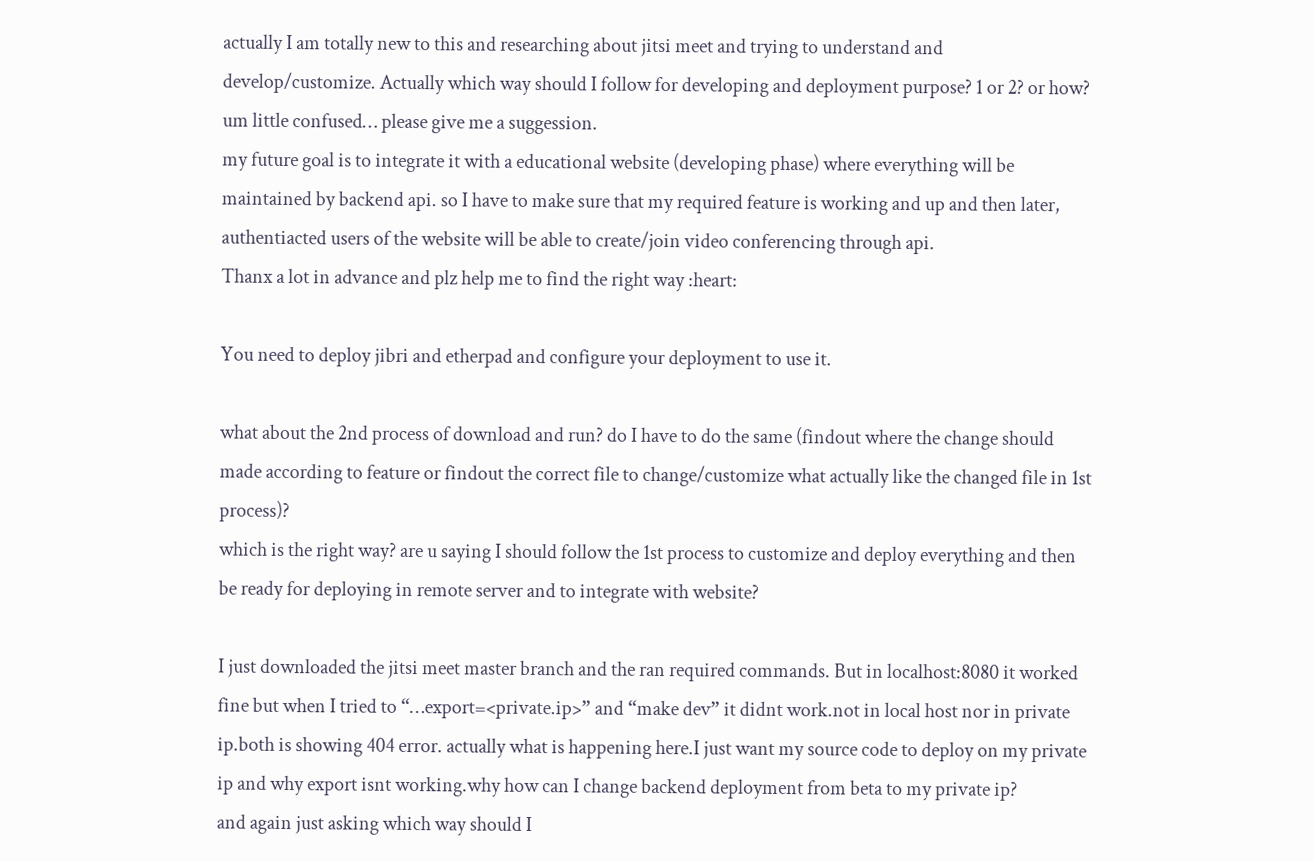actually I am totally new to this and researching about jitsi meet and trying to understand and develop/customize. Actually which way should I follow for developing and deployment purpose? 1 or 2? or how? um little confused… please give me a suggession.
my future goal is to integrate it with a educational website (developing phase) where everything will be maintained by backend api. so I have to make sure that my required feature is working and up and then later, authentiacted users of the website will be able to create/join video conferencing through api.
Thanx a lot in advance and plz help me to find the right way :heart:

You need to deploy jibri and etherpad and configure your deployment to use it.

what about the 2nd process of download and run? do I have to do the same (findout where the change should made according to feature or findout the correct file to change/customize what actually like the changed file in 1st process)?
which is the right way? are u saying I should follow the 1st process to customize and deploy everything and then be ready for deploying in remote server and to integrate with website?

I just downloaded the jitsi meet master branch and the ran required commands. But in localhost:8080 it worked fine but when I tried to “…export=<private.ip>” and “make dev” it didnt work.not in local host nor in private ip.both is showing 404 error. actually what is happening here.I just want my source code to deploy on my private ip and why export isnt working.why how can I change backend deployment from beta to my private ip?
and again just asking which way should I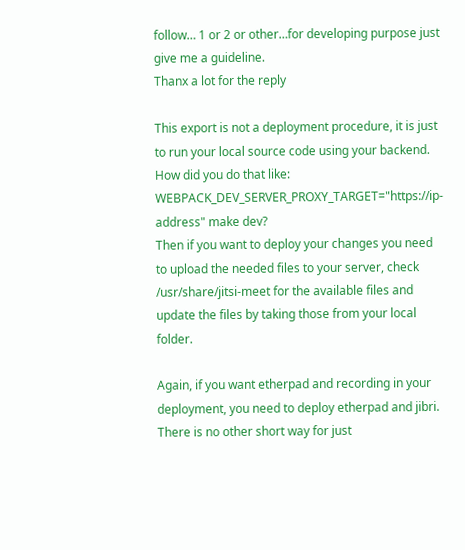follow… 1 or 2 or other…for developing purpose just give me a guideline.
Thanx a lot for the reply

This export is not a deployment procedure, it is just to run your local source code using your backend. How did you do that like:
WEBPACK_DEV_SERVER_PROXY_TARGET="https://ip-address" make dev?
Then if you want to deploy your changes you need to upload the needed files to your server, check /usr/share/jitsi-meet for the available files and update the files by taking those from your local folder.

Again, if you want etherpad and recording in your deployment, you need to deploy etherpad and jibri. There is no other short way for just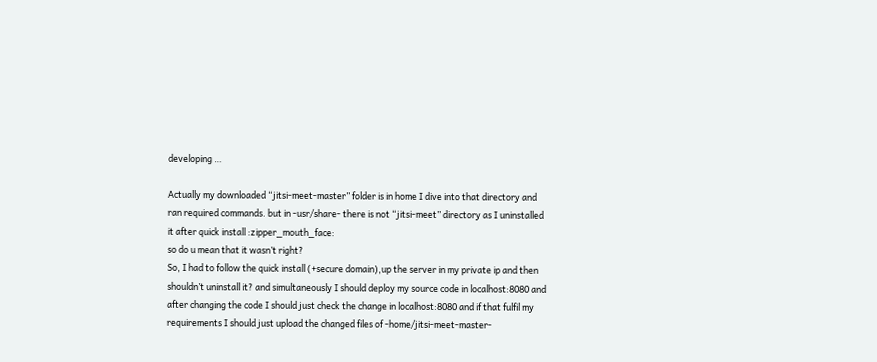developing …

Actually my downloaded “jitsi-meet-master” folder is in home I dive into that directory and ran required commands. but in -usr/share- there is not “jitsi-meet” directory as I uninstalled it after quick install :zipper_mouth_face:
so do u mean that it wasn’t right?
So, I had to follow the quick install (+secure domain),up the server in my private ip and then shouldn’t uninstall it? and simultaneously I should deploy my source code in localhost:8080 and after changing the code I should just check the change in localhost:8080 and if that fulfil my requirements I should just upload the changed files of -home/jitsi-meet-master-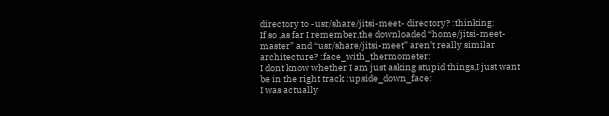directory to -usr/share/jitsi-meet- directory? :thinking:
If so ,as far I remember,the downloaded “home/jitsi-meet-master” and “usr/share/jitsi-meet” aren’t really similar architecture? :face_with_thermometer:
I dont know whether I am just asking stupid things,I just want be in the right track :upside_down_face:
I was actually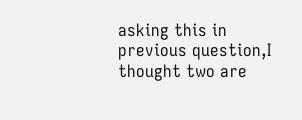asking this in previous question,I thought two are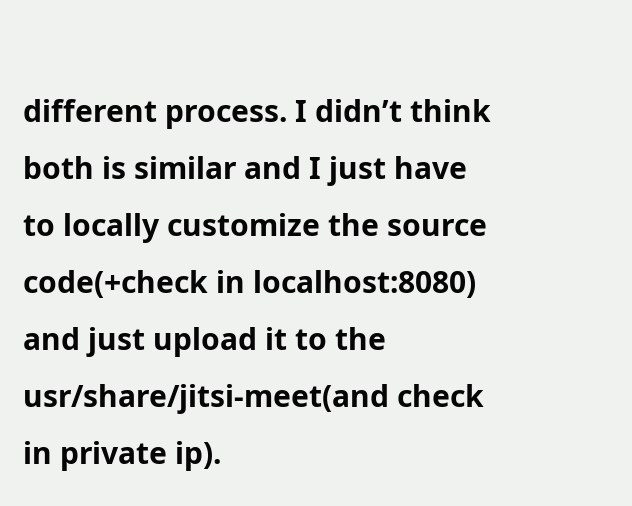different process. I didn’t think both is similar and I just have to locally customize the source code(+check in localhost:8080) and just upload it to the usr/share/jitsi-meet(and check in private ip).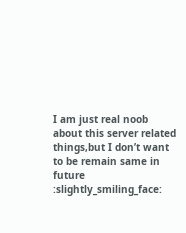I am just real noob about this server related things,but I don’t want to be remain same in future :slightly_smiling_face: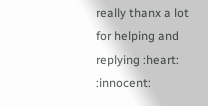really thanx a lot for helping and replying :heart: :innocent: